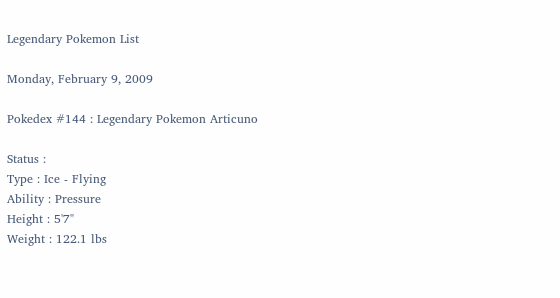Legendary Pokemon List

Monday, February 9, 2009

Pokedex #144 : Legendary Pokemon Articuno

Status :
Type : Ice - Flying
Ability : Pressure
Height : 5'7"
Weight : 122.1 lbs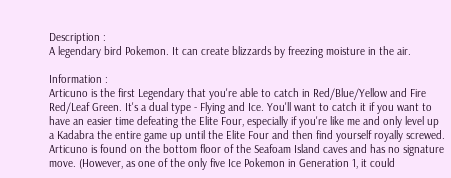Description :
A legendary bird Pokemon. It can create blizzards by freezing moisture in the air.

Information :
Articuno is the first Legendary that you're able to catch in Red/Blue/Yellow and Fire Red/Leaf Green. It's a dual type - Flying and Ice. You'll want to catch it if you want to have an easier time defeating the Elite Four, especially if you're like me and only level up a Kadabra the entire game up until the Elite Four and then find yourself royally screwed. Articuno is found on the bottom floor of the Seafoam Island caves and has no signature move. (However, as one of the only five Ice Pokemon in Generation 1, it could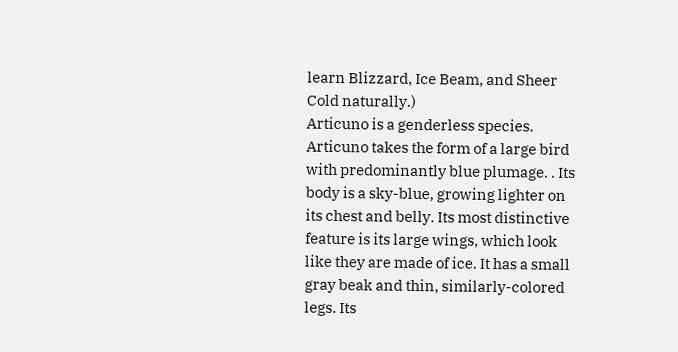learn Blizzard, Ice Beam, and Sheer Cold naturally.)
Articuno is a genderless species. Articuno takes the form of a large bird with predominantly blue plumage. . Its body is a sky-blue, growing lighter on its chest and belly. Its most distinctive feature is its large wings, which look like they are made of ice. It has a small gray beak and thin, similarly-colored legs. Its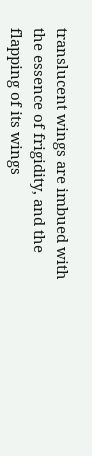translucent wings are imbued with the essence of frigidity, and the flapping of its wings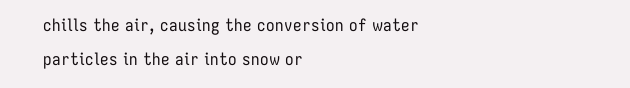chills the air, causing the conversion of water particles in the air into snow or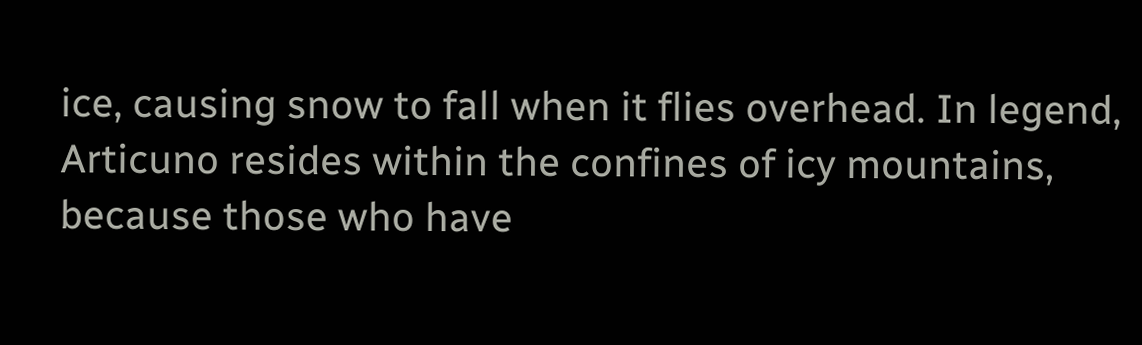ice, causing snow to fall when it flies overhead. In legend, Articuno resides within the confines of icy mountains, because those who have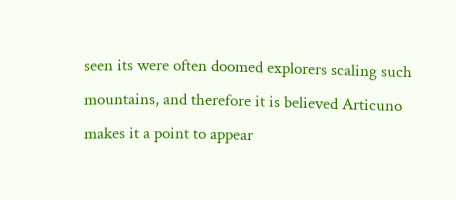seen its were often doomed explorers scaling such mountains, and therefore it is believed Articuno makes it a point to appear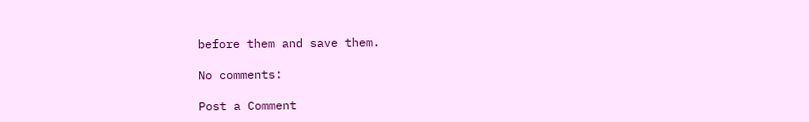before them and save them.

No comments:

Post a Comment